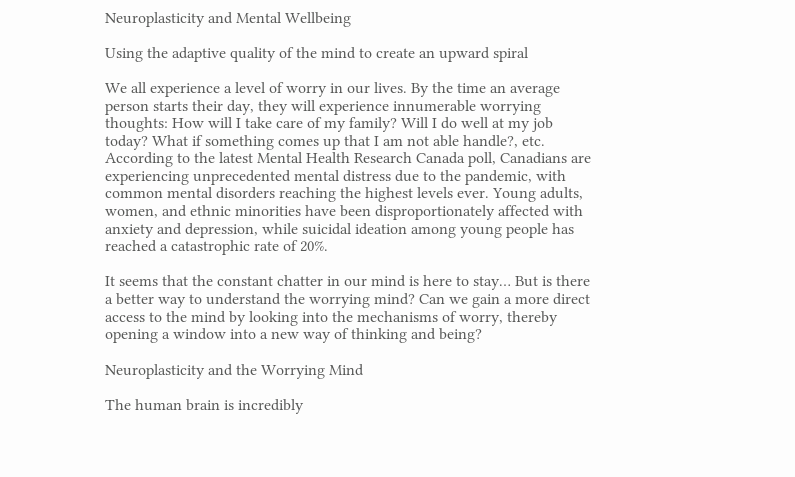Neuroplasticity and Mental Wellbeing

Using the adaptive quality of the mind to create an upward spiral

We all experience a level of worry in our lives. By the time an average person starts their day, they will experience innumerable worrying thoughts: How will I take care of my family? Will I do well at my job today? What if something comes up that I am not able handle?, etc. According to the latest Mental Health Research Canada poll, Canadians are experiencing unprecedented mental distress due to the pandemic, with common mental disorders reaching the highest levels ever. Young adults, women, and ethnic minorities have been disproportionately affected with anxiety and depression, while suicidal ideation among young people has reached a catastrophic rate of 20%.

It seems that the constant chatter in our mind is here to stay… But is there a better way to understand the worrying mind? Can we gain a more direct access to the mind by looking into the mechanisms of worry, thereby opening a window into a new way of thinking and being?

Neuroplasticity and the Worrying Mind

The human brain is incredibly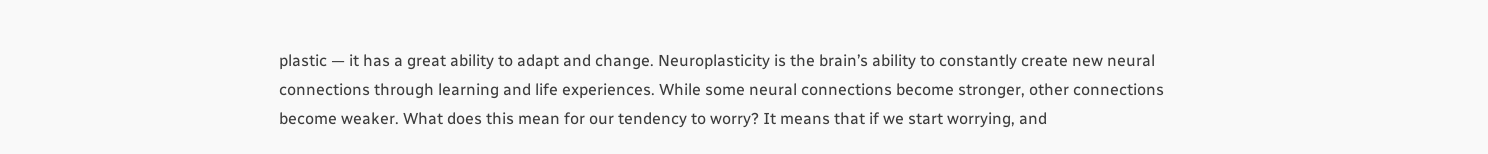plastic — it has a great ability to adapt and change. Neuroplasticity is the brain’s ability to constantly create new neural connections through learning and life experiences. While some neural connections become stronger, other connections become weaker. What does this mean for our tendency to worry? It means that if we start worrying, and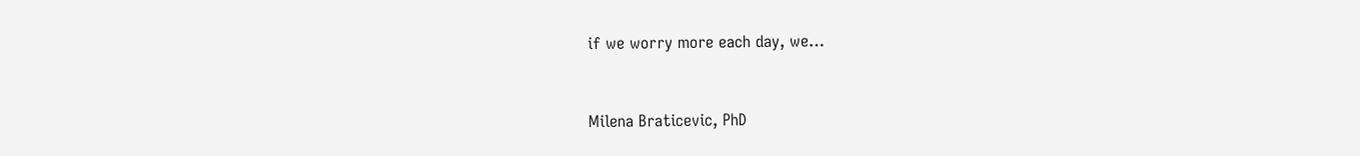if we worry more each day, we…



Milena Braticevic, PhD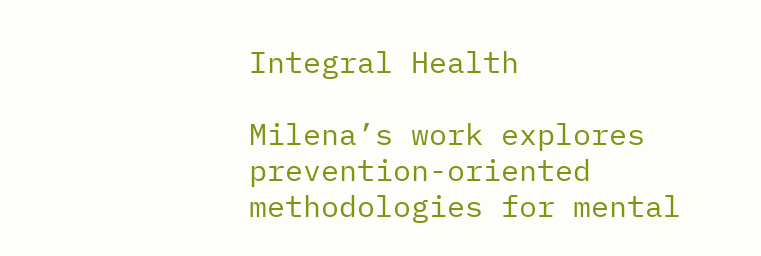Integral Health

Milena’s work explores prevention-oriented methodologies for mental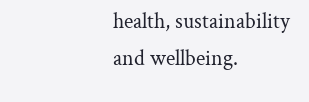health, sustainability and wellbeing.